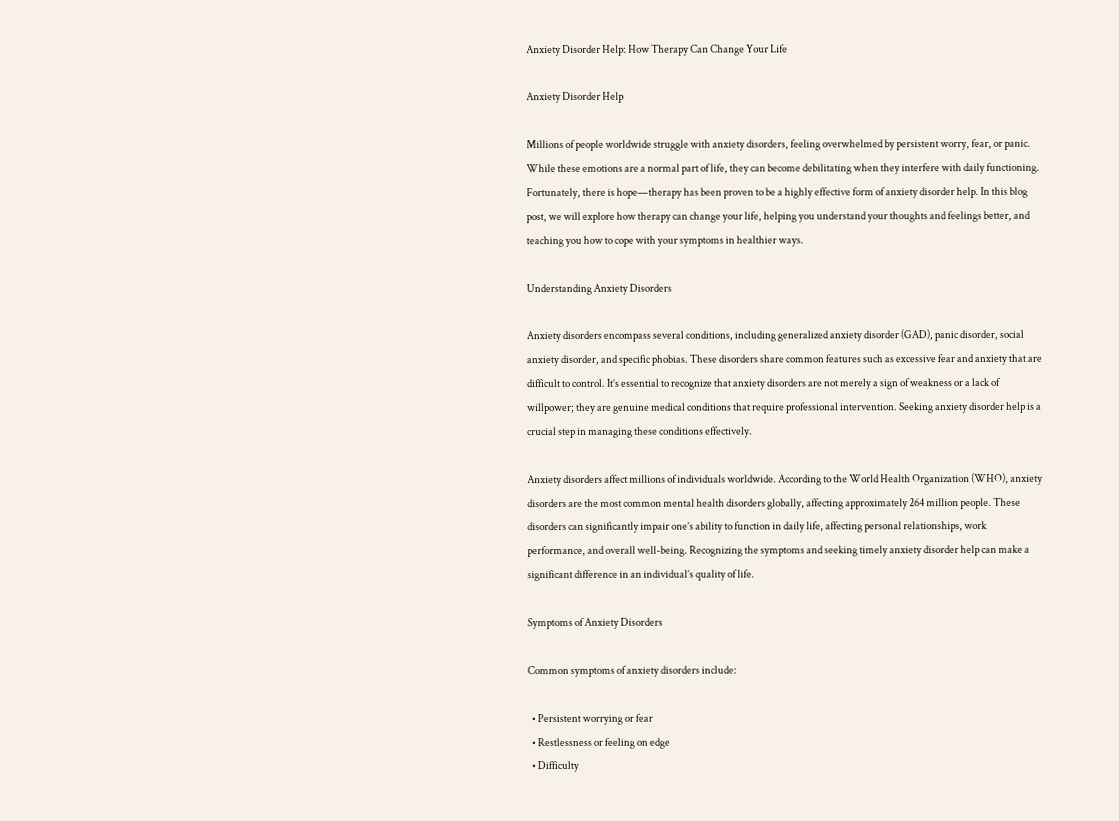Anxiety Disorder Help: How Therapy Can Change Your Life

Anxiety Disorder Help

Millions of people worldwide struggle with anxiety disorders, feeling overwhelmed by persistent worry, fear, or panic. While these emotions are a normal part of life, they can become debilitating when they interfere with daily functioning. Fortunately, there is hope—therapy has been proven to be a highly effective form of anxiety disorder help. In this blog post, we will explore how therapy can change your life, helping you understand your thoughts and feelings better, and teaching you how to cope with your symptoms in healthier ways.

Understanding Anxiety Disorders

Anxiety disorders encompass several conditions, including generalized anxiety disorder (GAD), panic disorder, social anxiety disorder, and specific phobias. These disorders share common features such as excessive fear and anxiety that are difficult to control. It’s essential to recognize that anxiety disorders are not merely a sign of weakness or a lack of willpower; they are genuine medical conditions that require professional intervention. Seeking anxiety disorder help is a crucial step in managing these conditions effectively.

Anxiety disorders affect millions of individuals worldwide. According to the World Health Organization (WHO), anxiety disorders are the most common mental health disorders globally, affecting approximately 264 million people. These disorders can significantly impair one’s ability to function in daily life, affecting personal relationships, work performance, and overall well-being. Recognizing the symptoms and seeking timely anxiety disorder help can make a significant difference in an individual’s quality of life.

Symptoms of Anxiety Disorders

Common symptoms of anxiety disorders include:

  • Persistent worrying or fear
  • Restlessness or feeling on edge
  • Difficulty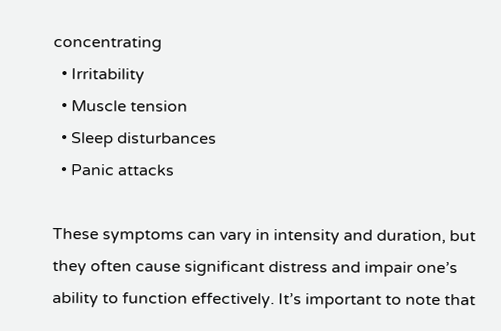concentrating
  • Irritability
  • Muscle tension
  • Sleep disturbances
  • Panic attacks

These symptoms can vary in intensity and duration, but they often cause significant distress and impair one’s ability to function effectively. It’s important to note that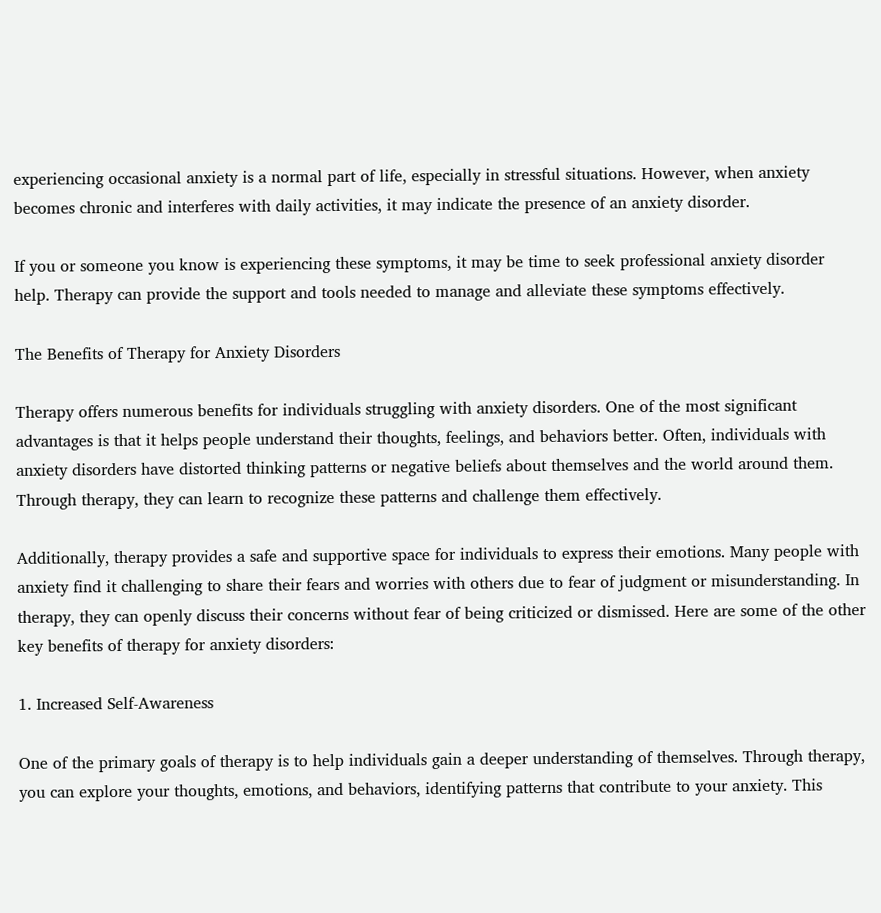experiencing occasional anxiety is a normal part of life, especially in stressful situations. However, when anxiety becomes chronic and interferes with daily activities, it may indicate the presence of an anxiety disorder.

If you or someone you know is experiencing these symptoms, it may be time to seek professional anxiety disorder help. Therapy can provide the support and tools needed to manage and alleviate these symptoms effectively.

The Benefits of Therapy for Anxiety Disorders

Therapy offers numerous benefits for individuals struggling with anxiety disorders. One of the most significant advantages is that it helps people understand their thoughts, feelings, and behaviors better. Often, individuals with anxiety disorders have distorted thinking patterns or negative beliefs about themselves and the world around them. Through therapy, they can learn to recognize these patterns and challenge them effectively.

Additionally, therapy provides a safe and supportive space for individuals to express their emotions. Many people with anxiety find it challenging to share their fears and worries with others due to fear of judgment or misunderstanding. In therapy, they can openly discuss their concerns without fear of being criticized or dismissed. Here are some of the other key benefits of therapy for anxiety disorders:

1. Increased Self-Awareness

One of the primary goals of therapy is to help individuals gain a deeper understanding of themselves. Through therapy, you can explore your thoughts, emotions, and behaviors, identifying patterns that contribute to your anxiety. This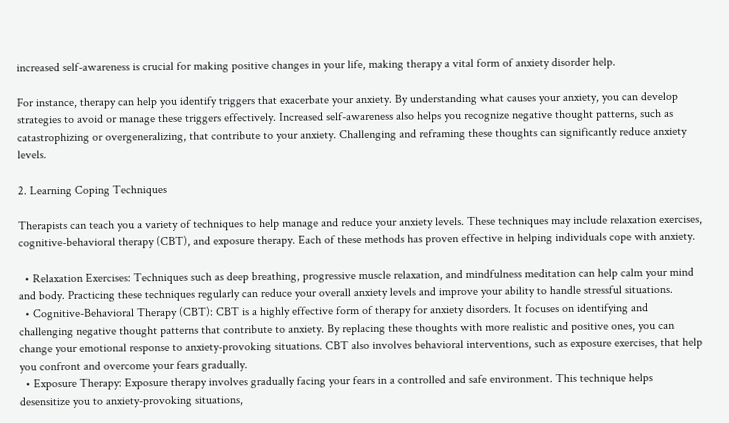increased self-awareness is crucial for making positive changes in your life, making therapy a vital form of anxiety disorder help.

For instance, therapy can help you identify triggers that exacerbate your anxiety. By understanding what causes your anxiety, you can develop strategies to avoid or manage these triggers effectively. Increased self-awareness also helps you recognize negative thought patterns, such as catastrophizing or overgeneralizing, that contribute to your anxiety. Challenging and reframing these thoughts can significantly reduce anxiety levels.

2. Learning Coping Techniques

Therapists can teach you a variety of techniques to help manage and reduce your anxiety levels. These techniques may include relaxation exercises, cognitive-behavioral therapy (CBT), and exposure therapy. Each of these methods has proven effective in helping individuals cope with anxiety.

  • Relaxation Exercises: Techniques such as deep breathing, progressive muscle relaxation, and mindfulness meditation can help calm your mind and body. Practicing these techniques regularly can reduce your overall anxiety levels and improve your ability to handle stressful situations.
  • Cognitive-Behavioral Therapy (CBT): CBT is a highly effective form of therapy for anxiety disorders. It focuses on identifying and challenging negative thought patterns that contribute to anxiety. By replacing these thoughts with more realistic and positive ones, you can change your emotional response to anxiety-provoking situations. CBT also involves behavioral interventions, such as exposure exercises, that help you confront and overcome your fears gradually.
  • Exposure Therapy: Exposure therapy involves gradually facing your fears in a controlled and safe environment. This technique helps desensitize you to anxiety-provoking situations,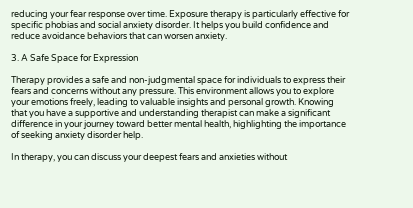reducing your fear response over time. Exposure therapy is particularly effective for specific phobias and social anxiety disorder. It helps you build confidence and reduce avoidance behaviors that can worsen anxiety.

3. A Safe Space for Expression

Therapy provides a safe and non-judgmental space for individuals to express their fears and concerns without any pressure. This environment allows you to explore your emotions freely, leading to valuable insights and personal growth. Knowing that you have a supportive and understanding therapist can make a significant difference in your journey toward better mental health, highlighting the importance of seeking anxiety disorder help.

In therapy, you can discuss your deepest fears and anxieties without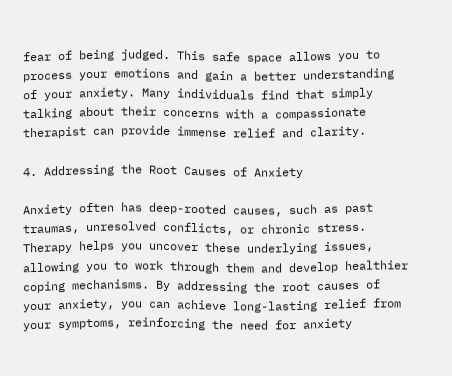fear of being judged. This safe space allows you to process your emotions and gain a better understanding of your anxiety. Many individuals find that simply talking about their concerns with a compassionate therapist can provide immense relief and clarity.

4. Addressing the Root Causes of Anxiety

Anxiety often has deep-rooted causes, such as past traumas, unresolved conflicts, or chronic stress. Therapy helps you uncover these underlying issues, allowing you to work through them and develop healthier coping mechanisms. By addressing the root causes of your anxiety, you can achieve long-lasting relief from your symptoms, reinforcing the need for anxiety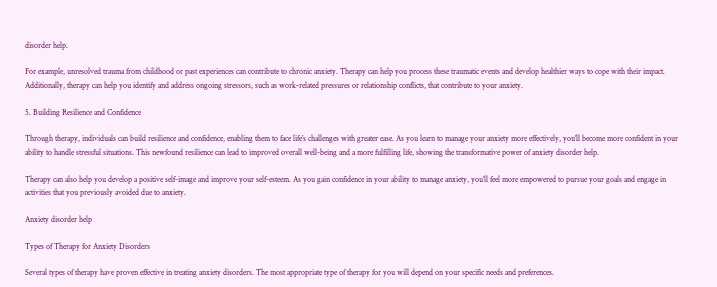disorder help.

For example, unresolved trauma from childhood or past experiences can contribute to chronic anxiety. Therapy can help you process these traumatic events and develop healthier ways to cope with their impact. Additionally, therapy can help you identify and address ongoing stressors, such as work-related pressures or relationship conflicts, that contribute to your anxiety.

5. Building Resilience and Confidence

Through therapy, individuals can build resilience and confidence, enabling them to face life’s challenges with greater ease. As you learn to manage your anxiety more effectively, you’ll become more confident in your ability to handle stressful situations. This newfound resilience can lead to improved overall well-being and a more fulfilling life, showing the transformative power of anxiety disorder help.

Therapy can also help you develop a positive self-image and improve your self-esteem. As you gain confidence in your ability to manage anxiety, you’ll feel more empowered to pursue your goals and engage in activities that you previously avoided due to anxiety.

Anxiety disorder help

Types of Therapy for Anxiety Disorders

Several types of therapy have proven effective in treating anxiety disorders. The most appropriate type of therapy for you will depend on your specific needs and preferences.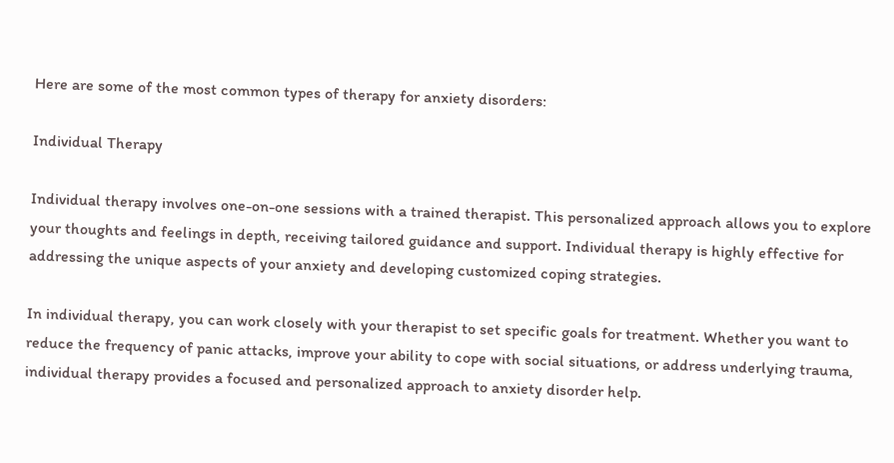Here are some of the most common types of therapy for anxiety disorders:

Individual Therapy

Individual therapy involves one-on-one sessions with a trained therapist. This personalized approach allows you to explore your thoughts and feelings in depth, receiving tailored guidance and support. Individual therapy is highly effective for addressing the unique aspects of your anxiety and developing customized coping strategies.

In individual therapy, you can work closely with your therapist to set specific goals for treatment. Whether you want to reduce the frequency of panic attacks, improve your ability to cope with social situations, or address underlying trauma, individual therapy provides a focused and personalized approach to anxiety disorder help.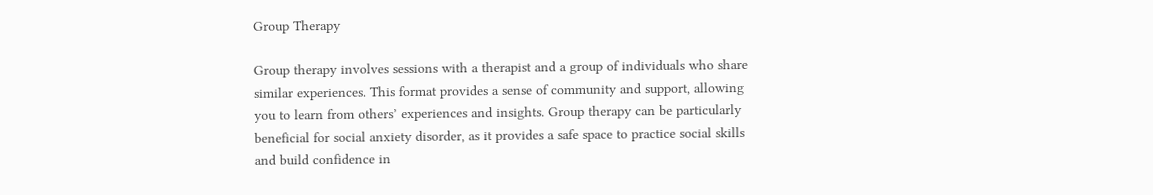Group Therapy

Group therapy involves sessions with a therapist and a group of individuals who share similar experiences. This format provides a sense of community and support, allowing you to learn from others’ experiences and insights. Group therapy can be particularly beneficial for social anxiety disorder, as it provides a safe space to practice social skills and build confidence in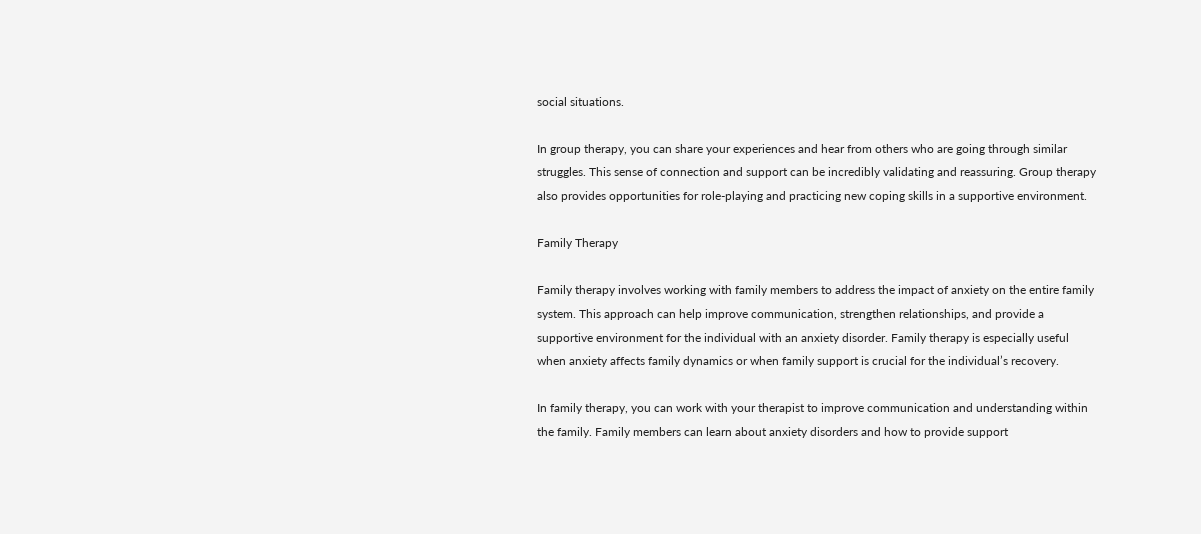social situations.

In group therapy, you can share your experiences and hear from others who are going through similar struggles. This sense of connection and support can be incredibly validating and reassuring. Group therapy also provides opportunities for role-playing and practicing new coping skills in a supportive environment.

Family Therapy

Family therapy involves working with family members to address the impact of anxiety on the entire family system. This approach can help improve communication, strengthen relationships, and provide a supportive environment for the individual with an anxiety disorder. Family therapy is especially useful when anxiety affects family dynamics or when family support is crucial for the individual’s recovery.

In family therapy, you can work with your therapist to improve communication and understanding within the family. Family members can learn about anxiety disorders and how to provide support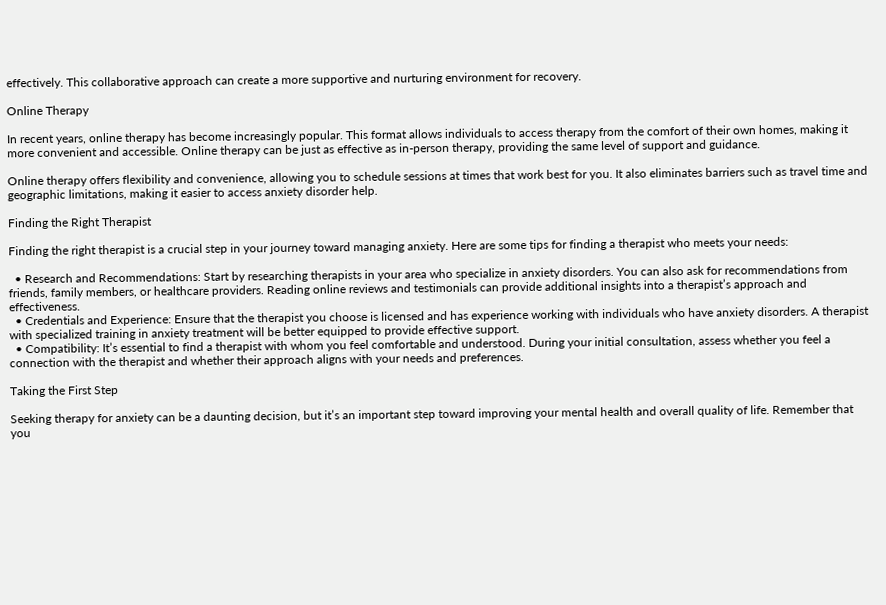effectively. This collaborative approach can create a more supportive and nurturing environment for recovery.

Online Therapy

In recent years, online therapy has become increasingly popular. This format allows individuals to access therapy from the comfort of their own homes, making it more convenient and accessible. Online therapy can be just as effective as in-person therapy, providing the same level of support and guidance.

Online therapy offers flexibility and convenience, allowing you to schedule sessions at times that work best for you. It also eliminates barriers such as travel time and geographic limitations, making it easier to access anxiety disorder help.

Finding the Right Therapist

Finding the right therapist is a crucial step in your journey toward managing anxiety. Here are some tips for finding a therapist who meets your needs:

  • Research and Recommendations: Start by researching therapists in your area who specialize in anxiety disorders. You can also ask for recommendations from friends, family members, or healthcare providers. Reading online reviews and testimonials can provide additional insights into a therapist’s approach and effectiveness.
  • Credentials and Experience: Ensure that the therapist you choose is licensed and has experience working with individuals who have anxiety disorders. A therapist with specialized training in anxiety treatment will be better equipped to provide effective support.
  • Compatibility: It’s essential to find a therapist with whom you feel comfortable and understood. During your initial consultation, assess whether you feel a connection with the therapist and whether their approach aligns with your needs and preferences.

Taking the First Step

Seeking therapy for anxiety can be a daunting decision, but it’s an important step toward improving your mental health and overall quality of life. Remember that you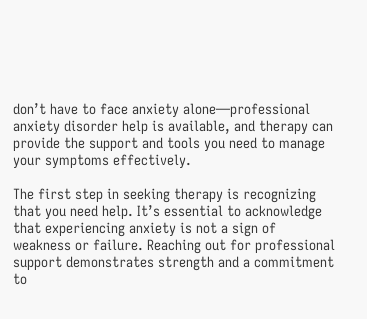don’t have to face anxiety alone—professional anxiety disorder help is available, and therapy can provide the support and tools you need to manage your symptoms effectively.

The first step in seeking therapy is recognizing that you need help. It’s essential to acknowledge that experiencing anxiety is not a sign of weakness or failure. Reaching out for professional support demonstrates strength and a commitment to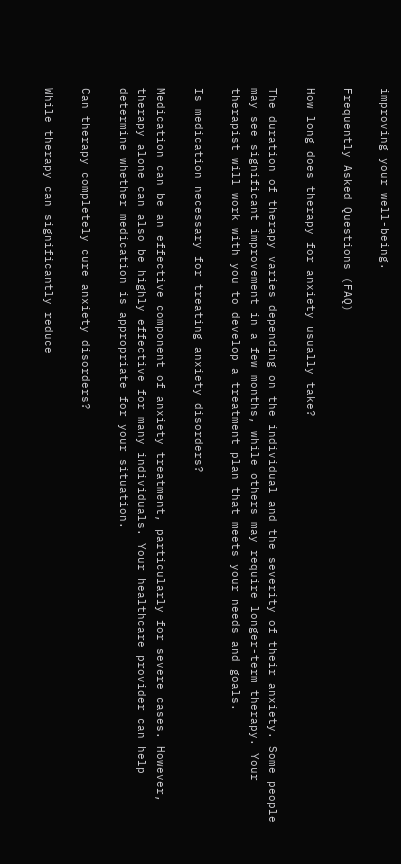improving your well-being.

Frequently Asked Questions (FAQ)

How long does therapy for anxiety usually take?

The duration of therapy varies depending on the individual and the severity of their anxiety. Some people may see significant improvement in a few months, while others may require longer-term therapy. Your therapist will work with you to develop a treatment plan that meets your needs and goals.

Is medication necessary for treating anxiety disorders?

Medication can be an effective component of anxiety treatment, particularly for severe cases. However, therapy alone can also be highly effective for many individuals. Your healthcare provider can help determine whether medication is appropriate for your situation.

Can therapy completely cure anxiety disorders?

While therapy can significantly reduce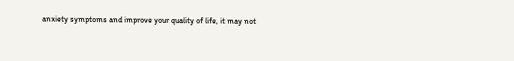anxiety symptoms and improve your quality of life, it may not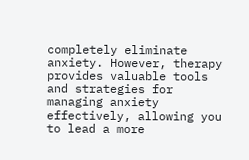completely eliminate anxiety. However, therapy provides valuable tools and strategies for managing anxiety effectively, allowing you to lead a more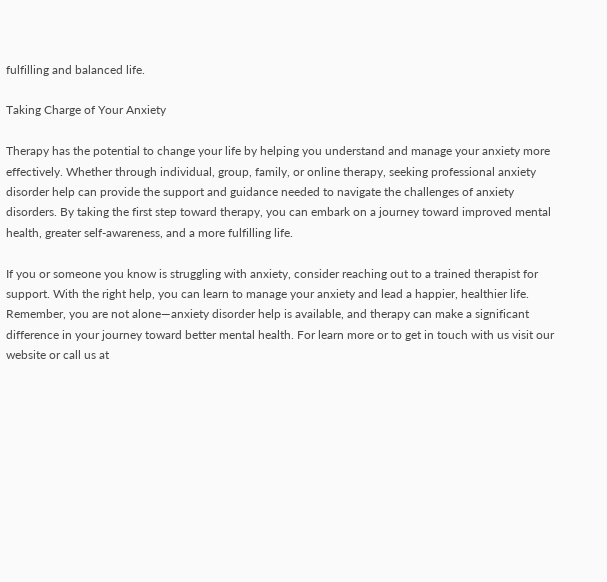fulfilling and balanced life.

Taking Charge of Your Anxiety

Therapy has the potential to change your life by helping you understand and manage your anxiety more effectively. Whether through individual, group, family, or online therapy, seeking professional anxiety disorder help can provide the support and guidance needed to navigate the challenges of anxiety disorders. By taking the first step toward therapy, you can embark on a journey toward improved mental health, greater self-awareness, and a more fulfilling life.

If you or someone you know is struggling with anxiety, consider reaching out to a trained therapist for support. With the right help, you can learn to manage your anxiety and lead a happier, healthier life. Remember, you are not alone—anxiety disorder help is available, and therapy can make a significant difference in your journey toward better mental health. For learn more or to get in touch with us visit our website or call us at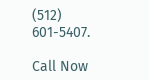(512) 601-5407.

Call Now